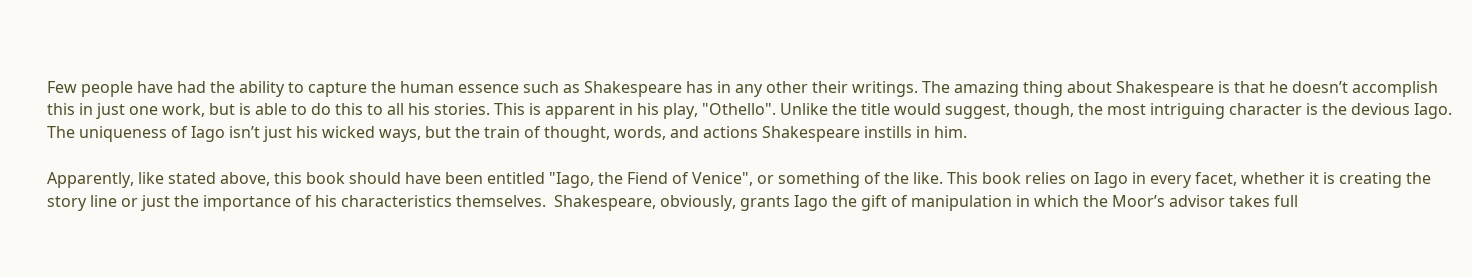Few people have had the ability to capture the human essence such as Shakespeare has in any other their writings. The amazing thing about Shakespeare is that he doesn’t accomplish this in just one work, but is able to do this to all his stories. This is apparent in his play, "Othello". Unlike the title would suggest, though, the most intriguing character is the devious Iago. The uniqueness of Iago isn’t just his wicked ways, but the train of thought, words, and actions Shakespeare instills in him.

Apparently, like stated above, this book should have been entitled "Iago, the Fiend of Venice", or something of the like. This book relies on Iago in every facet, whether it is creating the story line or just the importance of his characteristics themselves.  Shakespeare, obviously, grants Iago the gift of manipulation in which the Moor’s advisor takes full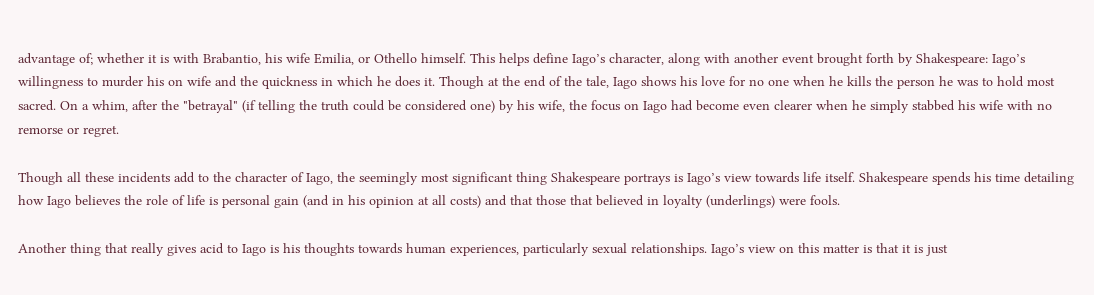advantage of; whether it is with Brabantio, his wife Emilia, or Othello himself. This helps define Iago’s character, along with another event brought forth by Shakespeare: Iago’s willingness to murder his on wife and the quickness in which he does it. Though at the end of the tale, Iago shows his love for no one when he kills the person he was to hold most sacred. On a whim, after the "betrayal" (if telling the truth could be considered one) by his wife, the focus on Iago had become even clearer when he simply stabbed his wife with no remorse or regret.

Though all these incidents add to the character of Iago, the seemingly most significant thing Shakespeare portrays is Iago’s view towards life itself. Shakespeare spends his time detailing how Iago believes the role of life is personal gain (and in his opinion at all costs) and that those that believed in loyalty (underlings) were fools.

Another thing that really gives acid to Iago is his thoughts towards human experiences, particularly sexual relationships. Iago’s view on this matter is that it is just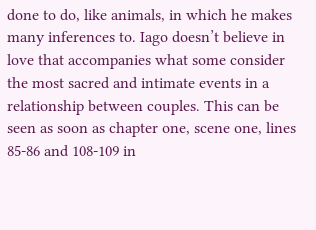done to do, like animals, in which he makes many inferences to. Iago doesn’t believe in love that accompanies what some consider the most sacred and intimate events in a relationship between couples. This can be seen as soon as chapter one, scene one, lines 85-86 and 108-109 in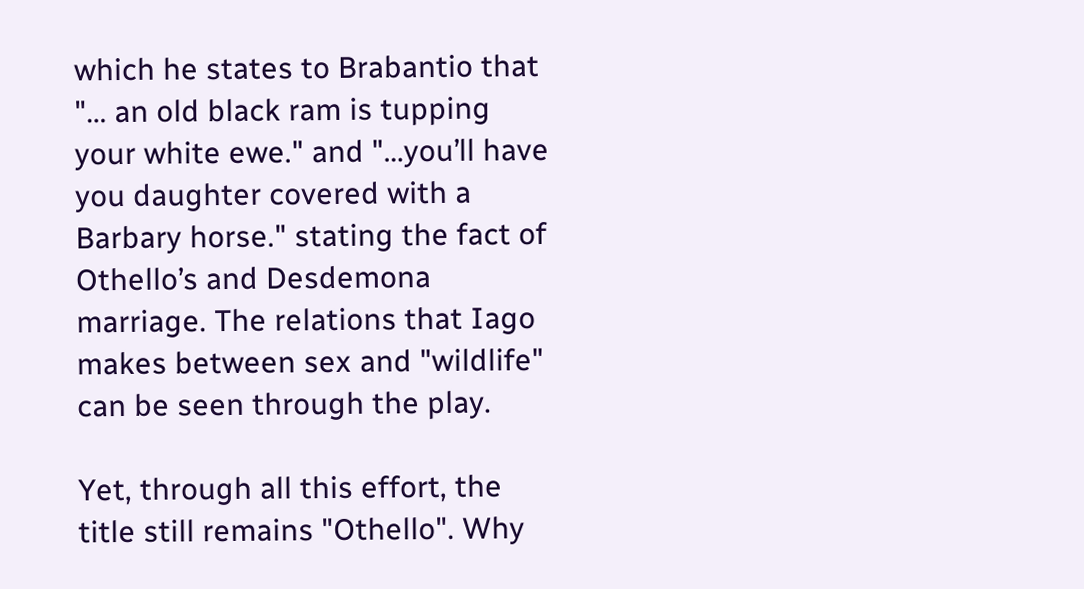which he states to Brabantio that "… an old black ram is tupping your white ewe." and "…you’ll have you daughter covered with a Barbary horse." stating the fact of Othello’s and Desdemona marriage. The relations that Iago makes between sex and "wildlife" can be seen through the play.

Yet, through all this effort, the title still remains "Othello". Why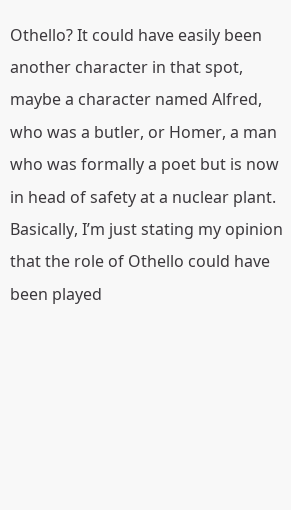Othello? It could have easily been another character in that spot, maybe a character named Alfred, who was a butler, or Homer, a man who was formally a poet but is now in head of safety at a nuclear plant. Basically, I’m just stating my opinion that the role of Othello could have been played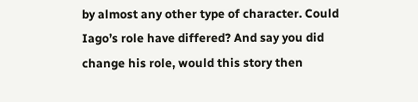by almost any other type of character. Could Iago’s role have differed? And say you did change his role, would this story then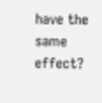have the same effect?